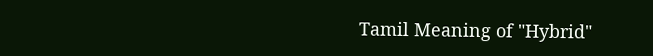Tamil Meaning of "Hybrid"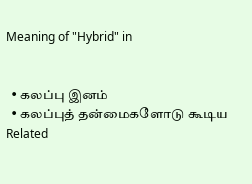Meaning of "Hybrid" in


  • கலப்பு இனம்
  • கலப்புத் தன்மைகளோடு கூடிய
Related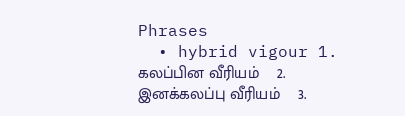Phrases
  • hybrid vigour 1. கலப்பின வீரியம்    2. இனக்கலப்பு வீரியம்    3.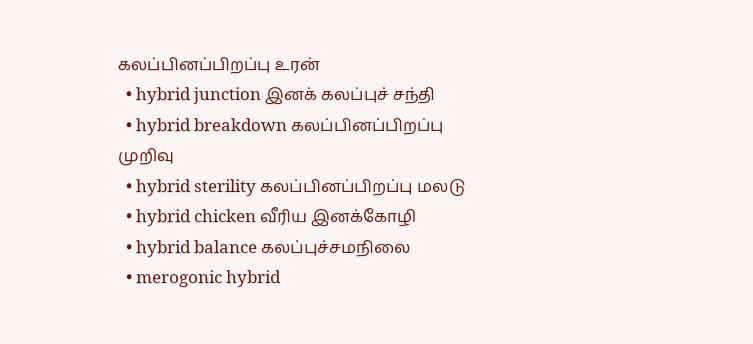கலப்பினப்பிறப்பு உரன்
  • hybrid junction இனக் கலப்புச் சந்தி
  • hybrid breakdown கலப்பினப்பிறப்பு முறிவு
  • hybrid sterility கலப்பினப்பிறப்பு மலடு
  • hybrid chicken வீரிய இனக்கோழி
  • hybrid balance கலப்புச்சமநிலை
  • merogonic hybrid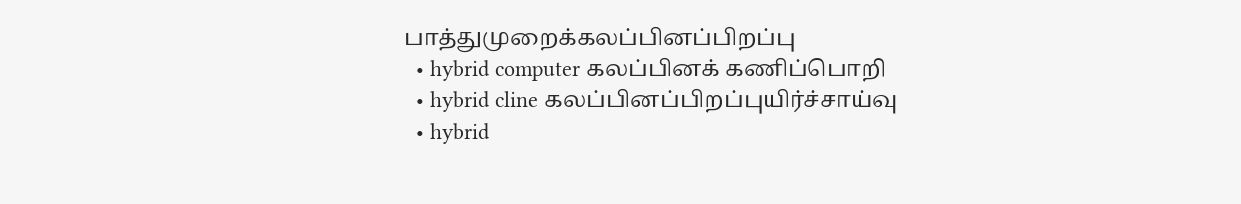பாத்துமுறைக்கலப்பினப்பிறப்பு
  • hybrid computer கலப்பினக் கணிப்பொறி
  • hybrid cline கலப்பினப்பிறப்புயிர்ச்சாய்வு
  • hybrid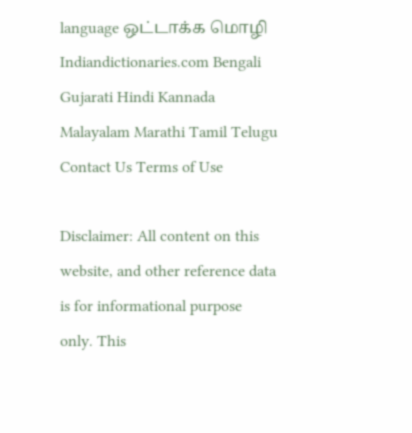language ஒட்டாக்க மொழி
Indiandictionaries.com Bengali Gujarati Hindi Kannada Malayalam Marathi Tamil Telugu Contact Us Terms of Use

Disclaimer: All content on this website, and other reference data is for informational purpose only. This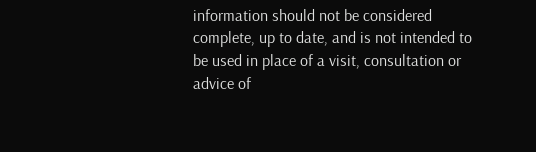information should not be considered complete, up to date, and is not intended to be used in place of a visit, consultation or advice of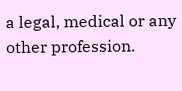a legal, medical or any other profession.